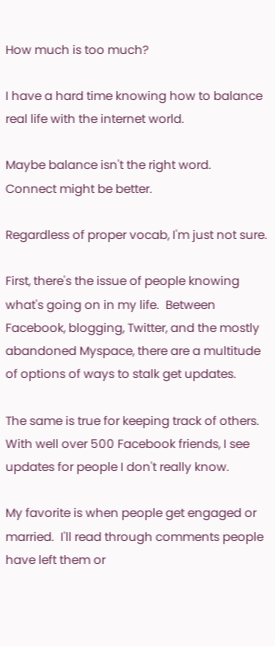How much is too much?

I have a hard time knowing how to balance real life with the internet world.

Maybe balance isn't the right word.  Connect might be better.

Regardless of proper vocab, I'm just not sure.

First, there's the issue of people knowing what's going on in my life.  Between Facebook, blogging, Twitter, and the mostly abandoned Myspace, there are a multitude of options of ways to stalk get updates.

The same is true for keeping track of others.  With well over 500 Facebook friends, I see updates for people I don't really know.

My favorite is when people get engaged or married.  I'll read through comments people have left them or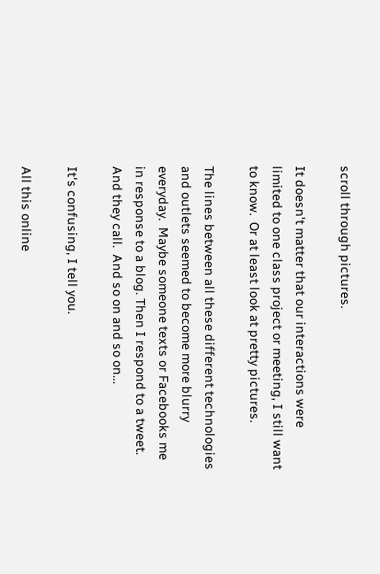scroll through pictures.

It doesn't matter that our interactions were limited to one class project or meeting, I still want to know.  Or at least look at pretty pictures.

The lines between all these different technologies and outlets seemed to become more blurry everyday.  Maybe someone texts or Facebooks me in response to a blog. Then I respond to a tweet.  And they call.  And so on and so on...

It's confusing, I tell you.

All this online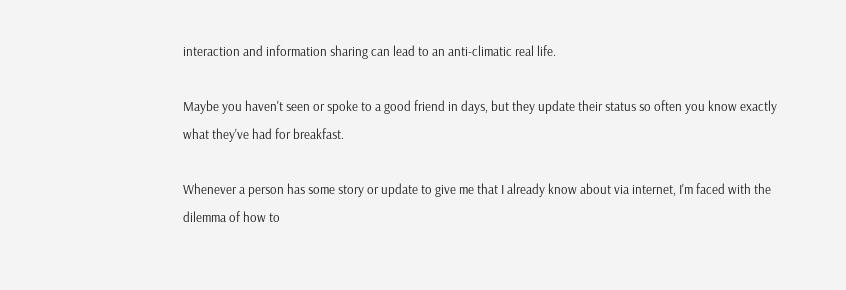interaction and information sharing can lead to an anti-climatic real life.

Maybe you haven't seen or spoke to a good friend in days, but they update their status so often you know exactly what they've had for breakfast.

Whenever a person has some story or update to give me that I already know about via internet, I'm faced with the dilemma of how to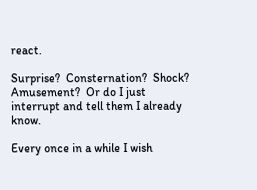react.

Surprise?  Consternation?  Shock?  Amusement?  Or do I just interrupt and tell them I already know.

Every once in a while I wish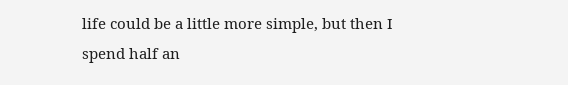life could be a little more simple, but then I spend half an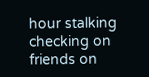hour stalking checking on friends on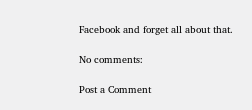Facebook and forget all about that.

No comments:

Post a Comment